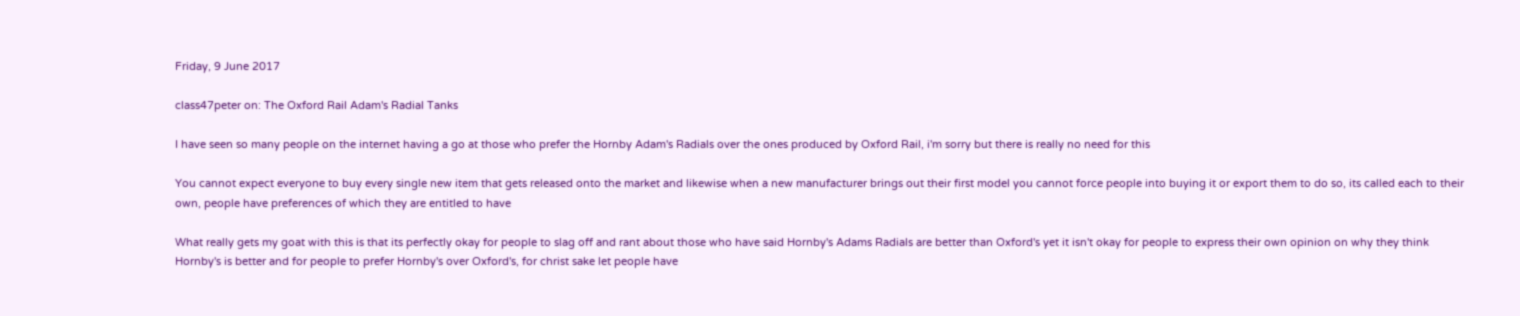Friday, 9 June 2017

class47peter on: The Oxford Rail Adam's Radial Tanks

I have seen so many people on the internet having a go at those who prefer the Hornby Adam's Radials over the ones produced by Oxford Rail, i'm sorry but there is really no need for this

You cannot expect everyone to buy every single new item that gets released onto the market and likewise when a new manufacturer brings out their first model you cannot force people into buying it or export them to do so, its called each to their own, people have preferences of which they are entitled to have

What really gets my goat with this is that its perfectly okay for people to slag off and rant about those who have said Hornby's Adams Radials are better than Oxford's yet it isn't okay for people to express their own opinion on why they think Hornby's is better and for people to prefer Hornby's over Oxford's, for christ sake let people have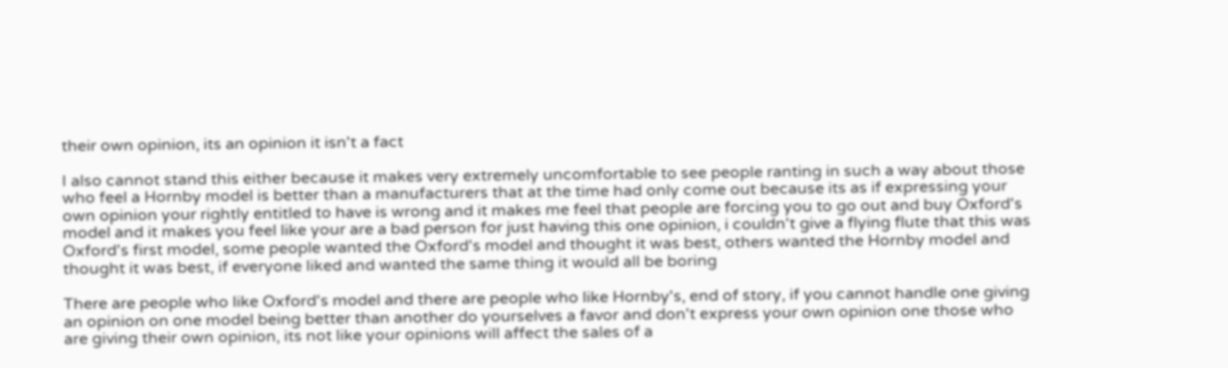their own opinion, its an opinion it isn't a fact

I also cannot stand this either because it makes very extremely uncomfortable to see people ranting in such a way about those who feel a Hornby model is better than a manufacturers that at the time had only come out because its as if expressing your own opinion your rightly entitled to have is wrong and it makes me feel that people are forcing you to go out and buy Oxford's model and it makes you feel like your are a bad person for just having this one opinion, i couldn't give a flying flute that this was Oxford's first model, some people wanted the Oxford's model and thought it was best, others wanted the Hornby model and thought it was best, if everyone liked and wanted the same thing it would all be boring

There are people who like Oxford's model and there are people who like Hornby's, end of story, if you cannot handle one giving an opinion on one model being better than another do yourselves a favor and don't express your own opinion one those who are giving their own opinion, its not like your opinions will affect the sales of a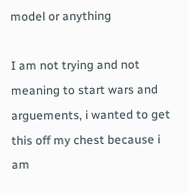model or anything

I am not trying and not meaning to start wars and arguements, i wanted to get this off my chest because i am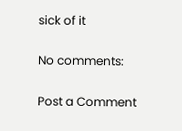sick of it

No comments:

Post a Comment